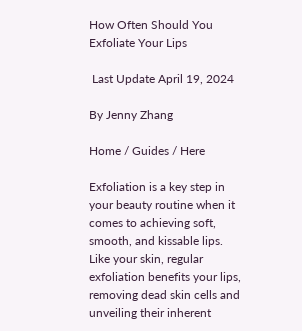How Often Should You Exfoliate Your Lips

 Last Update April 19, 2024

By Jenny Zhang

Home / Guides / Here

Exfoliation is a key step in your beauty routine when it comes to achieving soft, smooth, and kissable lips. Like your skin, regular exfoliation benefits your lips, removing dead skin cells and unveiling their inherent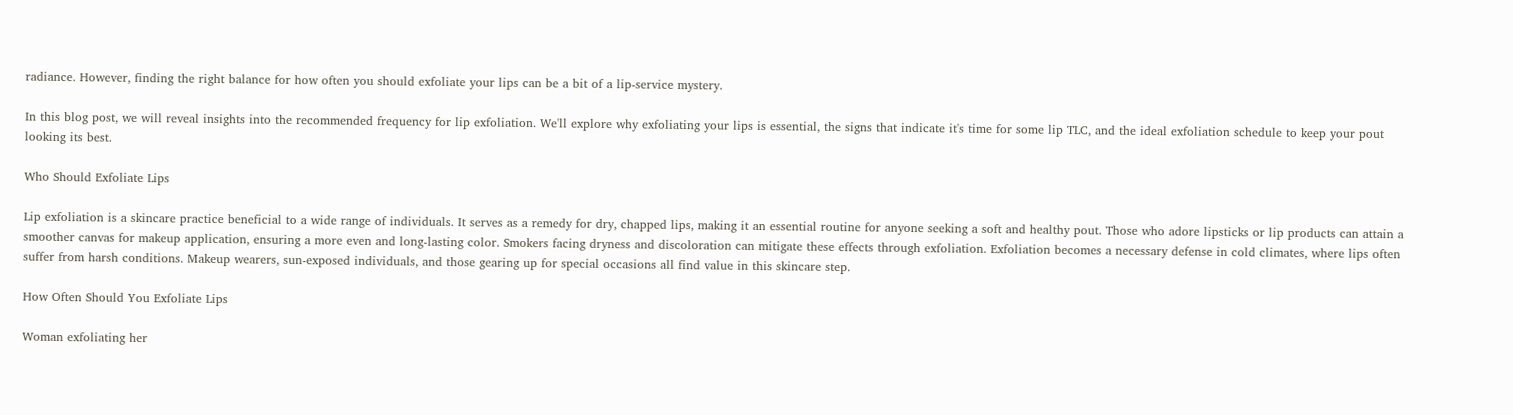radiance. However, finding the right balance for how often you should exfoliate your lips can be a bit of a lip-service mystery.

In this blog post, we will reveal insights into the recommended frequency for lip exfoliation. We'll explore why exfoliating your lips is essential, the signs that indicate it's time for some lip TLC, and the ideal exfoliation schedule to keep your pout looking its best.

Who Should Exfoliate Lips

Lip exfoliation is a skincare practice beneficial to a wide range of individuals. It serves as a remedy for dry, chapped lips, making it an essential routine for anyone seeking a soft and healthy pout. Those who adore lipsticks or lip products can attain a smoother canvas for makeup application, ensuring a more even and long-lasting color. Smokers facing dryness and discoloration can mitigate these effects through exfoliation. Exfoliation becomes a necessary defense in cold climates, where lips often suffer from harsh conditions. Makeup wearers, sun-exposed individuals, and those gearing up for special occasions all find value in this skincare step.

How Often Should You Exfoliate Lips

Woman exfoliating her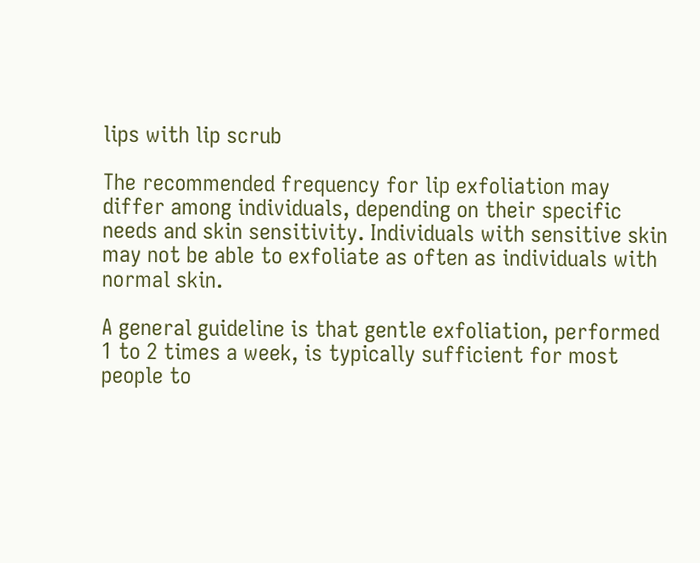lips with lip scrub

The recommended frequency for lip exfoliation may differ among individuals, depending on their specific needs and skin sensitivity. Individuals with sensitive skin may not be able to exfoliate as often as individuals with normal skin.

A general guideline is that gentle exfoliation, performed 1 to 2 times a week, is typically sufficient for most people to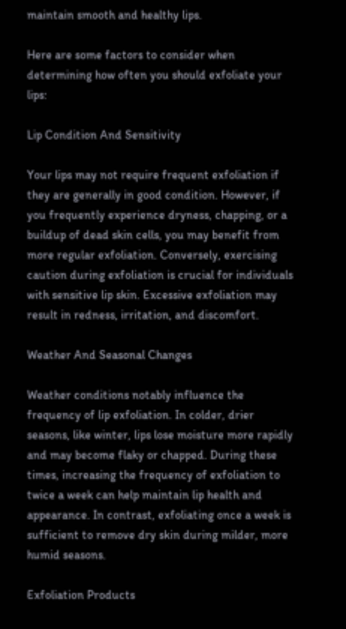maintain smooth and healthy lips.

Here are some factors to consider when determining how often you should exfoliate your lips:

Lip Condition And Sensitivity

Your lips may not require frequent exfoliation if they are generally in good condition. However, if you frequently experience dryness, chapping, or a buildup of dead skin cells, you may benefit from more regular exfoliation. Conversely, exercising caution during exfoliation is crucial for individuals with sensitive lip skin. Excessive exfoliation may result in redness, irritation, and discomfort.

Weather And Seasonal Changes

Weather conditions notably influence the frequency of lip exfoliation. In colder, drier seasons, like winter, lips lose moisture more rapidly and may become flaky or chapped. During these times, increasing the frequency of exfoliation to twice a week can help maintain lip health and appearance. In contrast, exfoliating once a week is sufficient to remove dry skin during milder, more humid seasons.

Exfoliation Products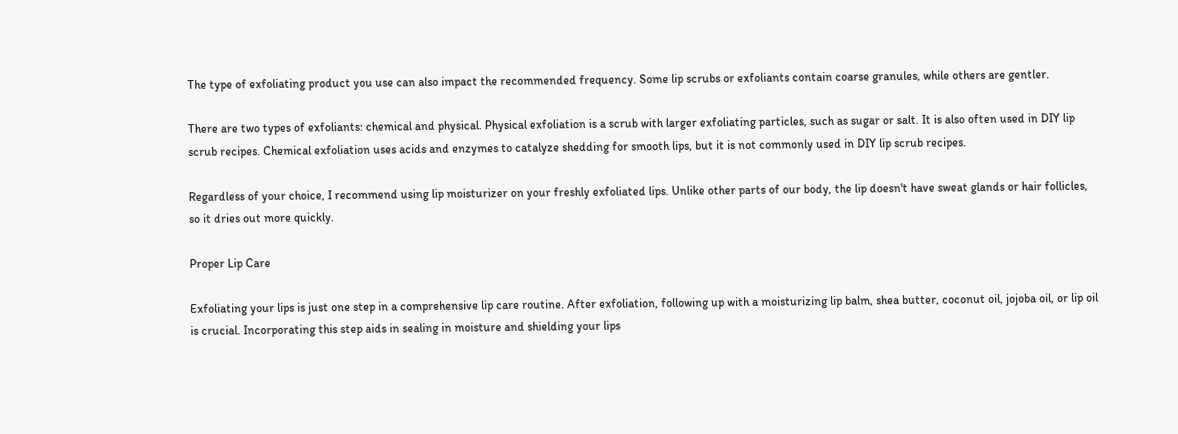The type of exfoliating product you use can also impact the recommended frequency. Some lip scrubs or exfoliants contain coarse granules, while others are gentler.

There are two types of exfoliants: chemical and physical. Physical exfoliation is a scrub with larger exfoliating particles, such as sugar or salt. It is also often used in DIY lip scrub recipes. Chemical exfoliation uses acids and enzymes to catalyze shedding for smooth lips, but it is not commonly used in DIY lip scrub recipes.

Regardless of your choice, I recommend using lip moisturizer on your freshly exfoliated lips. Unlike other parts of our body, the lip doesn't have sweat glands or hair follicles, so it dries out more quickly.

Proper Lip Care

Exfoliating your lips is just one step in a comprehensive lip care routine. After exfoliation, following up with a moisturizing lip balm, shea butter, coconut oil, jojoba oil, or lip oil is crucial. Incorporating this step aids in sealing in moisture and shielding your lips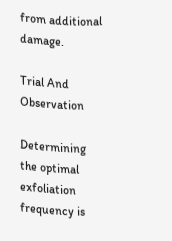from additional damage.

Trial And Observation

Determining the optimal exfoliation frequency is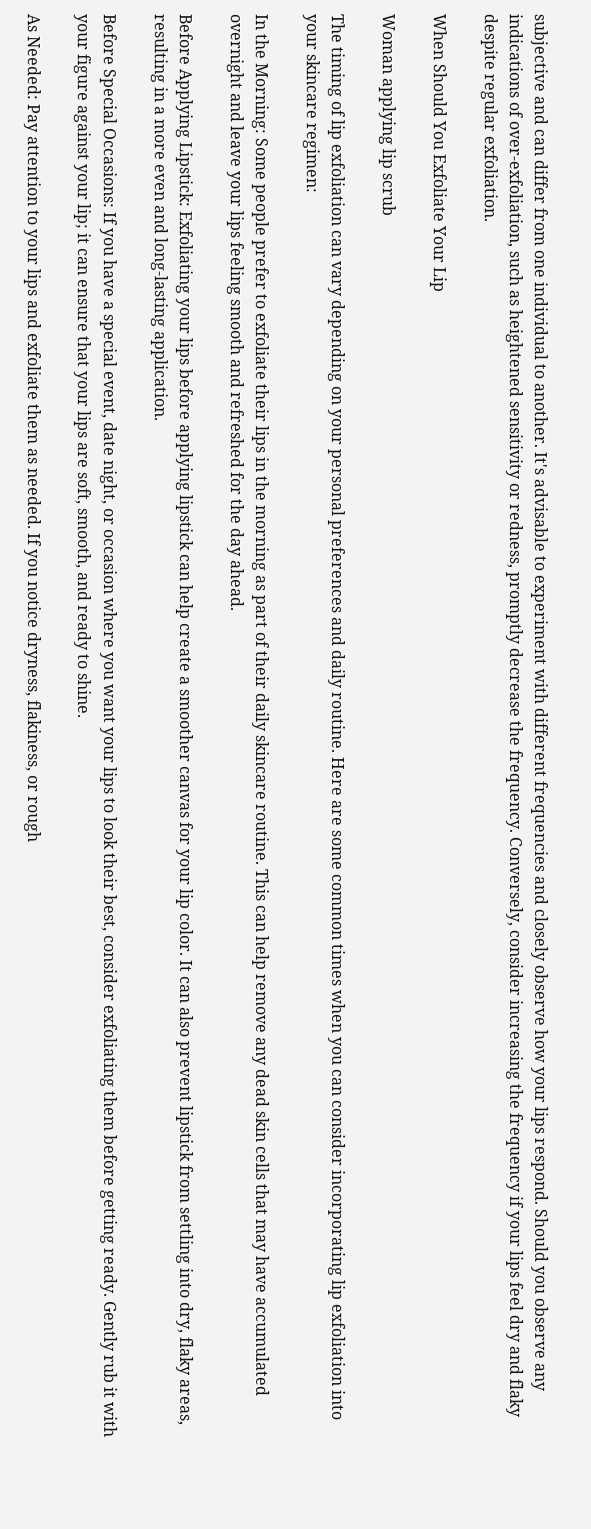subjective and can differ from one individual to another. It's advisable to experiment with different frequencies and closely observe how your lips respond. Should you observe any indications of over-exfoliation, such as heightened sensitivity or redness, promptly decrease the frequency. Conversely, consider increasing the frequency if your lips feel dry and flaky despite regular exfoliation.

When Should You Exfoliate Your Lip

Woman applying lip scrub

The timing of lip exfoliation can vary depending on your personal preferences and daily routine. Here are some common times when you can consider incorporating lip exfoliation into your skincare regimen:

In the Morning: Some people prefer to exfoliate their lips in the morning as part of their daily skincare routine. This can help remove any dead skin cells that may have accumulated overnight and leave your lips feeling smooth and refreshed for the day ahead.

Before Applying Lipstick: Exfoliating your lips before applying lipstick can help create a smoother canvas for your lip color. It can also prevent lipstick from settling into dry, flaky areas, resulting in a more even and long-lasting application.

Before Special Occasions: If you have a special event, date night, or occasion where you want your lips to look their best, consider exfoliating them before getting ready. Gently rub it with your figure against your lip; it can ensure that your lips are soft, smooth, and ready to shine.

As Needed: Pay attention to your lips and exfoliate them as needed. If you notice dryness, flakiness, or rough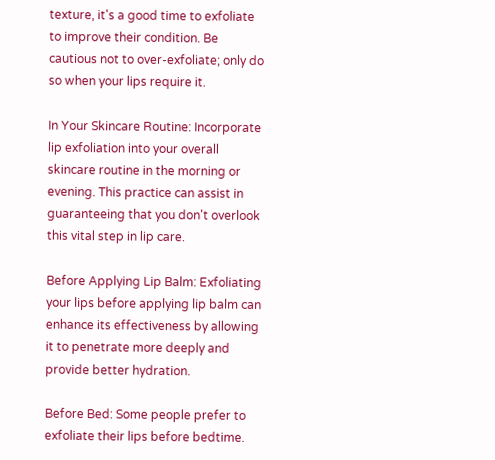texture, it's a good time to exfoliate to improve their condition. Be cautious not to over-exfoliate; only do so when your lips require it.

In Your Skincare Routine: Incorporate lip exfoliation into your overall skincare routine in the morning or evening. This practice can assist in guaranteeing that you don't overlook this vital step in lip care.

Before Applying Lip Balm: Exfoliating your lips before applying lip balm can enhance its effectiveness by allowing it to penetrate more deeply and provide better hydration.

Before Bed: Some people prefer to exfoliate their lips before bedtime.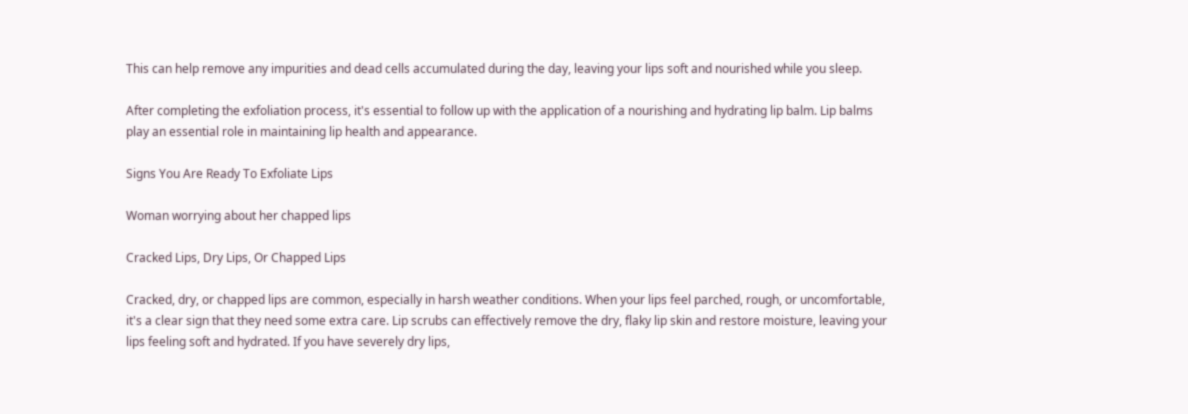This can help remove any impurities and dead cells accumulated during the day, leaving your lips soft and nourished while you sleep.

After completing the exfoliation process, it's essential to follow up with the application of a nourishing and hydrating lip balm. Lip balms play an essential role in maintaining lip health and appearance.

Signs You Are Ready To Exfoliate Lips

Woman worrying about her chapped lips

Cracked Lips, Dry Lips, Or Chapped Lips

Cracked, dry, or chapped lips are common, especially in harsh weather conditions. When your lips feel parched, rough, or uncomfortable, it's a clear sign that they need some extra care. Lip scrubs can effectively remove the dry, flaky lip skin and restore moisture, leaving your lips feeling soft and hydrated. If you have severely dry lips,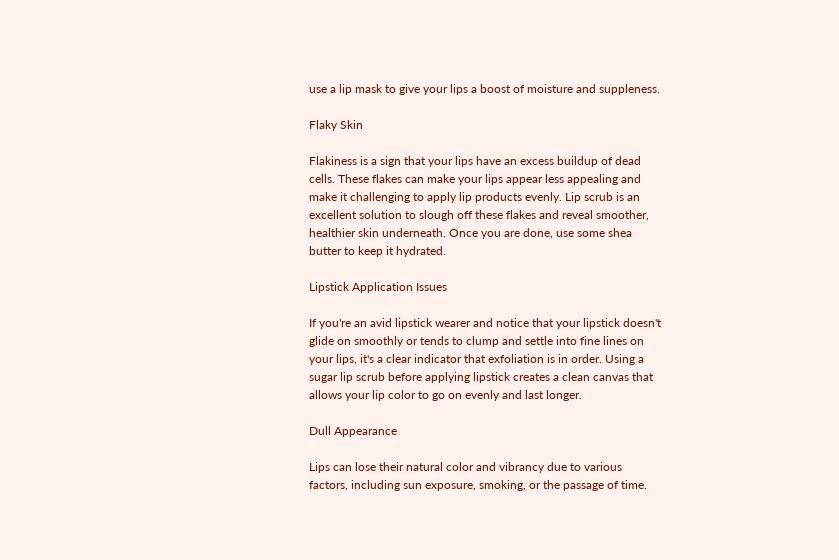use a lip mask to give your lips a boost of moisture and suppleness.

Flaky Skin

Flakiness is a sign that your lips have an excess buildup of dead cells. These flakes can make your lips appear less appealing and make it challenging to apply lip products evenly. Lip scrub is an excellent solution to slough off these flakes and reveal smoother, healthier skin underneath. Once you are done, use some shea butter to keep it hydrated.

Lipstick Application Issues

If you're an avid lipstick wearer and notice that your lipstick doesn't glide on smoothly or tends to clump and settle into fine lines on your lips, it's a clear indicator that exfoliation is in order. Using a sugar lip scrub before applying lipstick creates a clean canvas that allows your lip color to go on evenly and last longer.

Dull Appearance

Lips can lose their natural color and vibrancy due to various factors, including sun exposure, smoking, or the passage of time.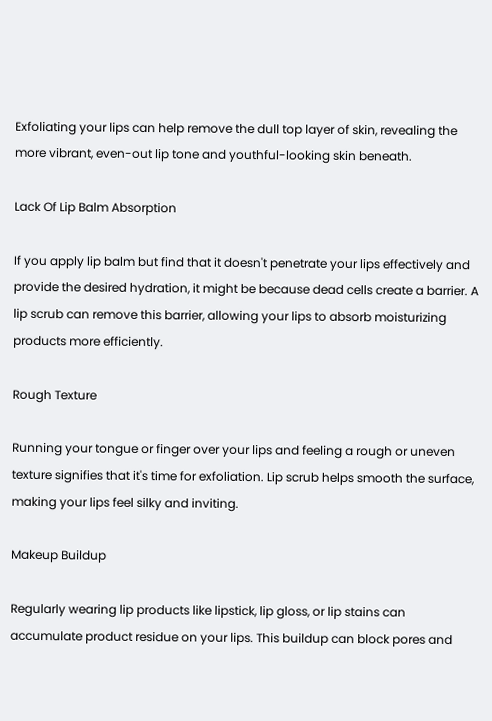Exfoliating your lips can help remove the dull top layer of skin, revealing the more vibrant, even-out lip tone and youthful-looking skin beneath.

Lack Of Lip Balm Absorption

If you apply lip balm but find that it doesn't penetrate your lips effectively and provide the desired hydration, it might be because dead cells create a barrier. A lip scrub can remove this barrier, allowing your lips to absorb moisturizing products more efficiently.

Rough Texture

Running your tongue or finger over your lips and feeling a rough or uneven texture signifies that it's time for exfoliation. Lip scrub helps smooth the surface, making your lips feel silky and inviting.

Makeup Buildup

Regularly wearing lip products like lipstick, lip gloss, or lip stains can accumulate product residue on your lips. This buildup can block pores and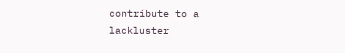contribute to a lackluster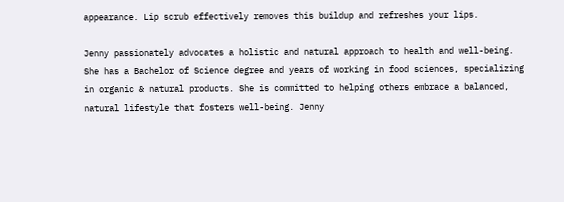appearance. Lip scrub effectively removes this buildup and refreshes your lips.

Jenny passionately advocates a holistic and natural approach to health and well-being. She has a Bachelor of Science degree and years of working in food sciences, specializing in organic & natural products. She is committed to helping others embrace a balanced, natural lifestyle that fosters well-being. Jenny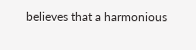believes that a harmonious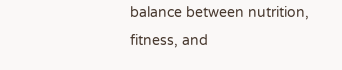balance between nutrition, fitness, and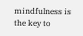mindfulness is the key to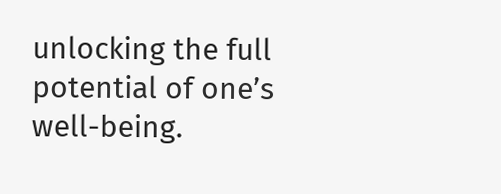unlocking the full potential of one’s well-being.